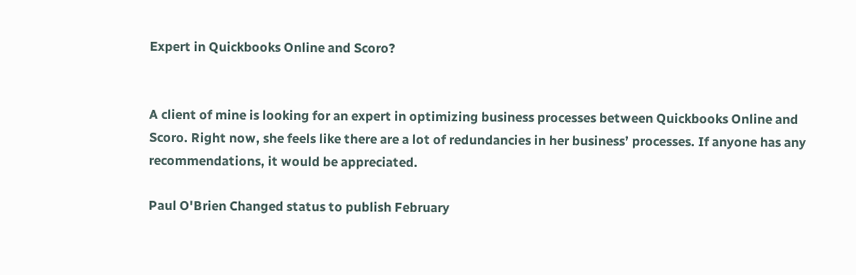Expert in Quickbooks Online and Scoro?


A client of mine is looking for an expert in optimizing business processes between Quickbooks Online and Scoro. Right now, she feels like there are a lot of redundancies in her business’ processes. If anyone has any recommendations, it would be appreciated.

Paul O'Brien Changed status to publish February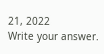21, 2022
Write your answer.